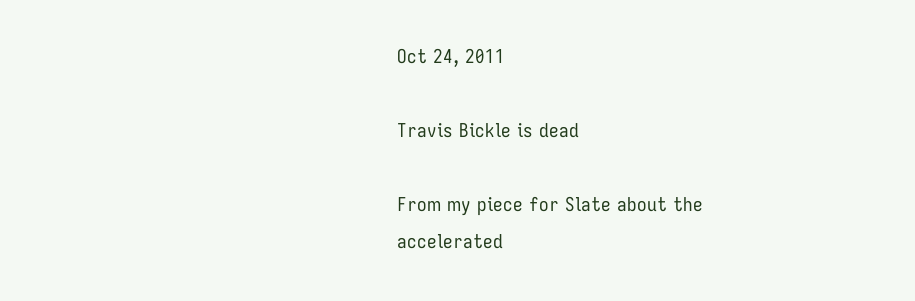Oct 24, 2011

Travis Bickle is dead

From my piece for Slate about the accelerated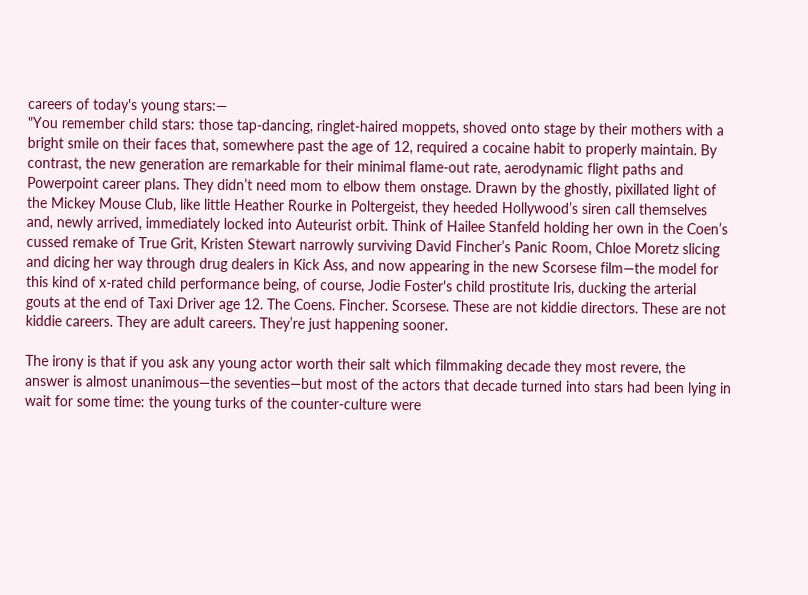careers of today's young stars:—
"You remember child stars: those tap-dancing, ringlet-haired moppets, shoved onto stage by their mothers with a bright smile on their faces that, somewhere past the age of 12, required a cocaine habit to properly maintain. By contrast, the new generation are remarkable for their minimal flame-out rate, aerodynamic flight paths and Powerpoint career plans. They didn’t need mom to elbow them onstage. Drawn by the ghostly, pixillated light of the Mickey Mouse Club, like little Heather Rourke in Poltergeist, they heeded Hollywood’s siren call themselves and, newly arrived, immediately locked into Auteurist orbit. Think of Hailee Stanfeld holding her own in the Coen’s cussed remake of True Grit, Kristen Stewart narrowly surviving David Fincher’s Panic Room, Chloe Moretz slicing and dicing her way through drug dealers in Kick Ass, and now appearing in the new Scorsese film—the model for this kind of x-rated child performance being, of course, Jodie Foster's child prostitute Iris, ducking the arterial gouts at the end of Taxi Driver age 12. The Coens. Fincher. Scorsese. These are not kiddie directors. These are not kiddie careers. They are adult careers. They’re just happening sooner.

The irony is that if you ask any young actor worth their salt which filmmaking decade they most revere, the answer is almost unanimous—the seventies—but most of the actors that decade turned into stars had been lying in wait for some time: the young turks of the counter-culture were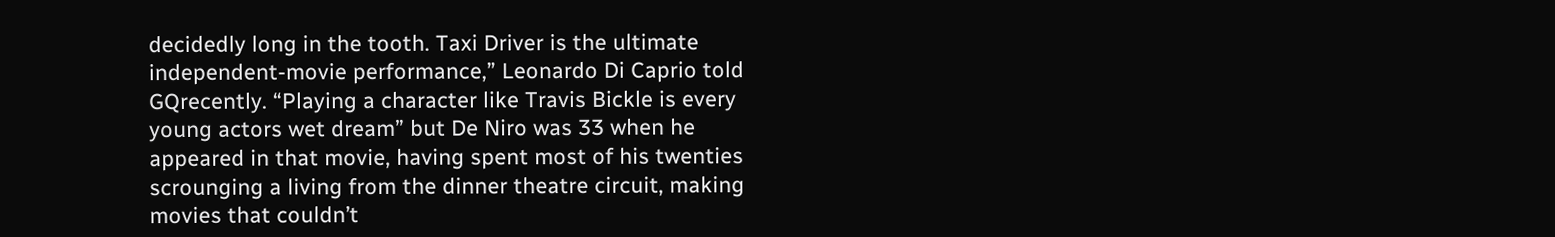decidedly long in the tooth. Taxi Driver is the ultimate independent-movie performance,” Leonardo Di Caprio told GQrecently. “Playing a character like Travis Bickle is every young actors wet dream” but De Niro was 33 when he appeared in that movie, having spent most of his twenties scrounging a living from the dinner theatre circuit, making movies that couldn’t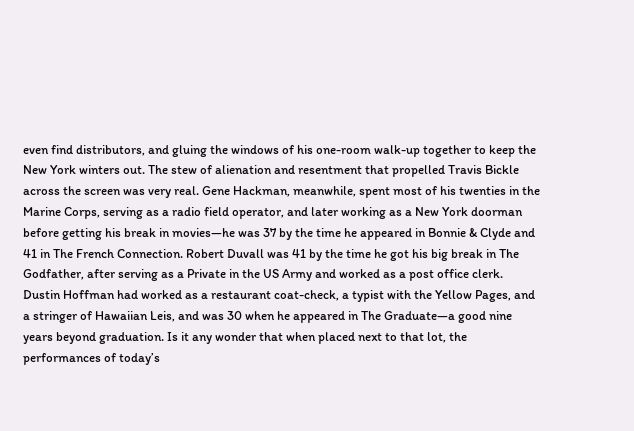even find distributors, and gluing the windows of his one-room walk-up together to keep the New York winters out. The stew of alienation and resentment that propelled Travis Bickle across the screen was very real. Gene Hackman, meanwhile, spent most of his twenties in the Marine Corps, serving as a radio field operator, and later working as a New York doorman before getting his break in movies—he was 37 by the time he appeared in Bonnie & Clyde and 41 in The French Connection. Robert Duvall was 41 by the time he got his big break in The Godfather, after serving as a Private in the US Army and worked as a post office clerk. Dustin Hoffman had worked as a restaurant coat-check, a typist with the Yellow Pages, and a stringer of Hawaiian Leis, and was 30 when he appeared in The Graduate—a good nine years beyond graduation. Is it any wonder that when placed next to that lot, the performances of today’s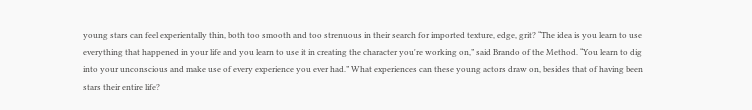young stars can feel experientally thin, both too smooth and too strenuous in their search for imported texture, edge, grit? “The idea is you learn to use everything that happened in your life and you learn to use it in creating the character you're working on,” said Brando of the Method. “You learn to dig into your unconscious and make use of every experience you ever had.” What experiences can these young actors draw on, besides that of having been stars their entire life?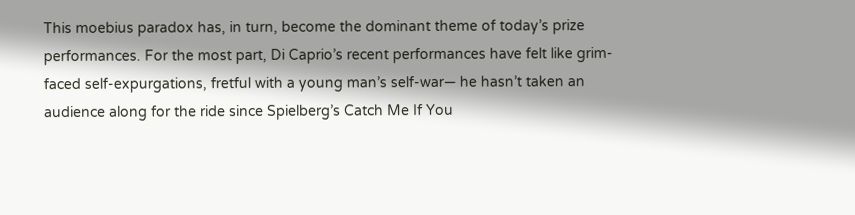This moebius paradox has, in turn, become the dominant theme of today’s prize performances. For the most part, Di Caprio’s recent performances have felt like grim-faced self-expurgations, fretful with a young man’s self-war— he hasn’t taken an audience along for the ride since Spielberg’s Catch Me If You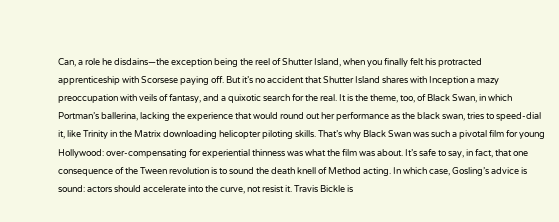Can, a role he disdains—the exception being the reel of Shutter Island, when you finally felt his protracted apprenticeship with Scorsese paying off. But it’s no accident that Shutter Island shares with Inception a mazy preoccupation with veils of fantasy, and a quixotic search for the real. It is the theme, too, of Black Swan, in which Portman’s ballerina, lacking the experience that would round out her performance as the black swan, tries to speed-dial it, like Trinity in the Matrix downloading helicopter piloting skills. That’s why Black Swan was such a pivotal film for young Hollywood: over-compensating for experiential thinness was what the film was about. It’s safe to say, in fact, that one consequence of the Tween revolution is to sound the death knell of Method acting. In which case, Gosling’s advice is sound: actors should accelerate into the curve, not resist it. Travis Bickle is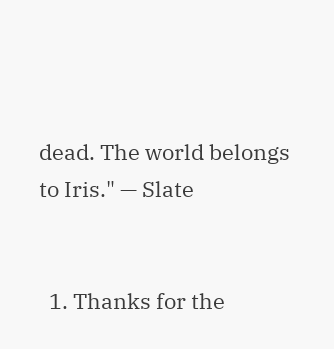dead. The world belongs to Iris." — Slate


  1. Thanks for the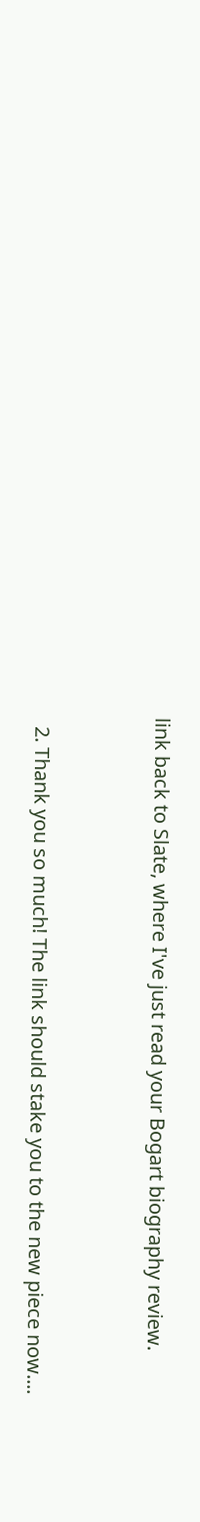link back to Slate, where I've just read your Bogart biography review.


  2. Thank you so much! The link should stake you to the new piece now....